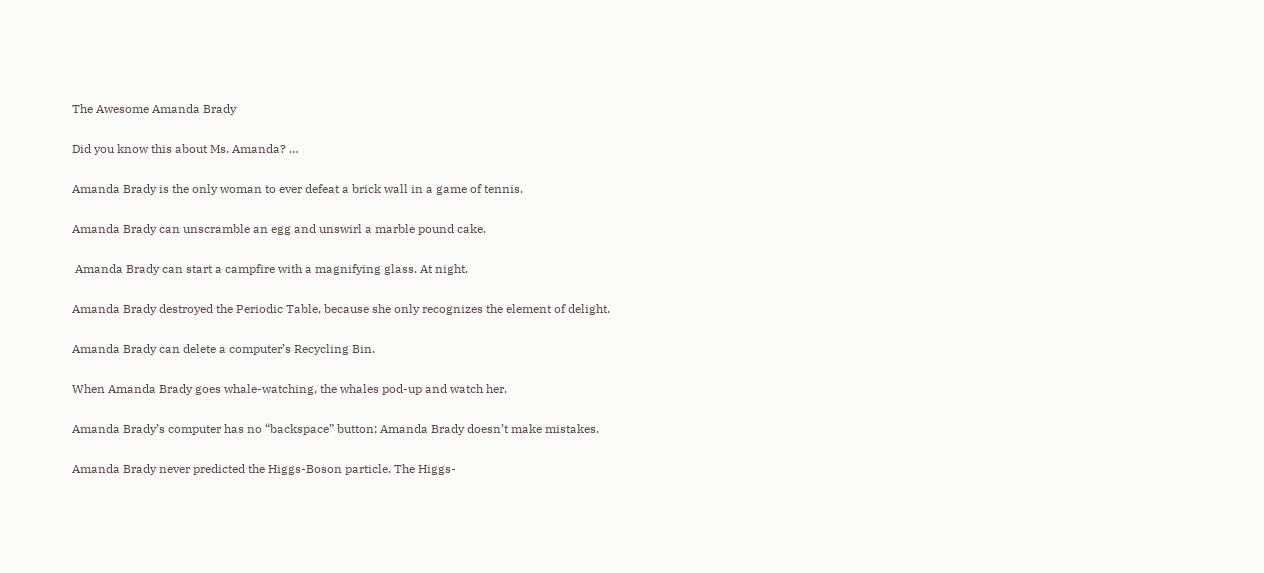The Awesome Amanda Brady

Did you know this about Ms. Amanda? …

Amanda Brady is the only woman to ever defeat a brick wall in a game of tennis.

Amanda Brady can unscramble an egg and unswirl a marble pound cake.

 Amanda Brady can start a campfire with a magnifying glass. At night.

Amanda Brady destroyed the Periodic Table, because she only recognizes the element of delight.

Amanda Brady can delete a computer’s Recycling Bin.

When Amanda Brady goes whale-watching, the whales pod-up and watch her.

Amanda Brady’s computer has no “backspace” button; Amanda Brady doesn’t make mistakes.

Amanda Brady never predicted the Higgs-Boson particle. The Higgs-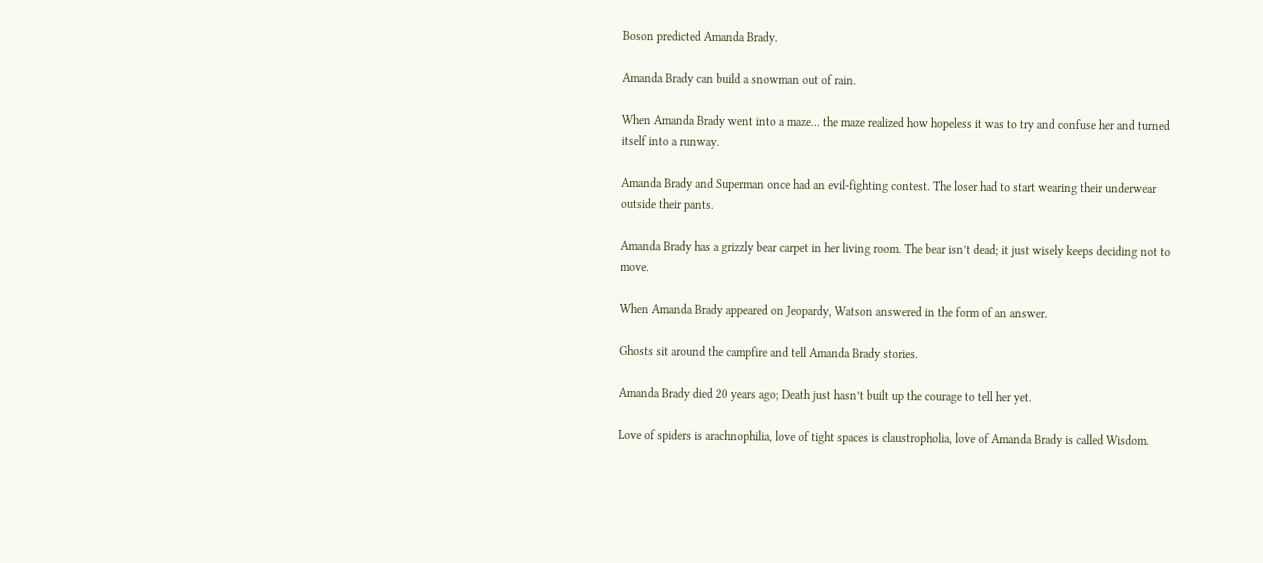Boson predicted Amanda Brady.

Amanda Brady can build a snowman out of rain.

When Amanda Brady went into a maze… the maze realized how hopeless it was to try and confuse her and turned itself into a runway.

Amanda Brady and Superman once had an evil-fighting contest. The loser had to start wearing their underwear outside their pants.

Amanda Brady has a grizzly bear carpet in her living room. The bear isn’t dead; it just wisely keeps deciding not to move.

When Amanda Brady appeared on Jeopardy, Watson answered in the form of an answer.

Ghosts sit around the campfire and tell Amanda Brady stories.

Amanda Brady died 20 years ago; Death just hasn’t built up the courage to tell her yet.

Love of spiders is arachnophilia, love of tight spaces is claustropholia, love of Amanda Brady is called Wisdom.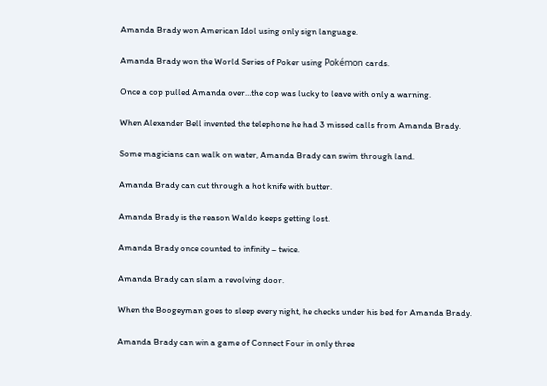Amanda Brady won American Idol using only sign language.

Amanda Brady won the World Series of Poker using Pokémon cards.

Once a cop pulled Amanda over…the cop was lucky to leave with only a warning.

When Alexander Bell invented the telephone he had 3 missed calls from Amanda Brady.

Some magicians can walk on water, Amanda Brady can swim through land.

Amanda Brady can cut through a hot knife with butter.

Amanda Brady is the reason Waldo keeps getting lost.

Amanda Brady once counted to infinity – twice.

Amanda Brady can slam a revolving door.

When the Boogeyman goes to sleep every night, he checks under his bed for Amanda Brady.

Amanda Brady can win a game of Connect Four in only three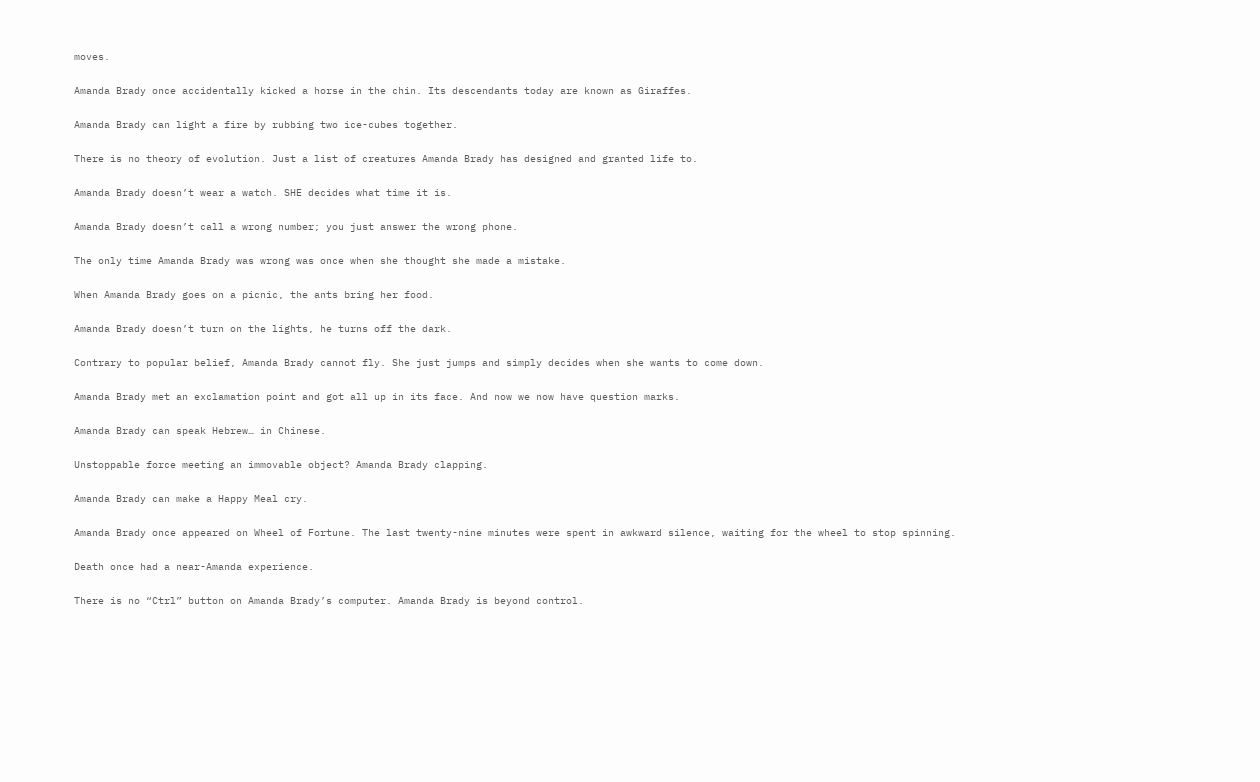moves.

Amanda Brady once accidentally kicked a horse in the chin. Its descendants today are known as Giraffes.

Amanda Brady can light a fire by rubbing two ice-cubes together.

There is no theory of evolution. Just a list of creatures Amanda Brady has designed and granted life to.

Amanda Brady doesn’t wear a watch. SHE decides what time it is.

Amanda Brady doesn’t call a wrong number; you just answer the wrong phone.

The only time Amanda Brady was wrong was once when she thought she made a mistake.

When Amanda Brady goes on a picnic, the ants bring her food.

Amanda Brady doesn’t turn on the lights, he turns off the dark.

Contrary to popular belief, Amanda Brady cannot fly. She just jumps and simply decides when she wants to come down.

Amanda Brady met an exclamation point and got all up in its face. And now we now have question marks.

Amanda Brady can speak Hebrew… in Chinese.

Unstoppable force meeting an immovable object? Amanda Brady clapping.

Amanda Brady can make a Happy Meal cry.

Amanda Brady once appeared on Wheel of Fortune. The last twenty-nine minutes were spent in awkward silence, waiting for the wheel to stop spinning.

Death once had a near-Amanda experience.

There is no “Ctrl” button on Amanda Brady’s computer. Amanda Brady is beyond control.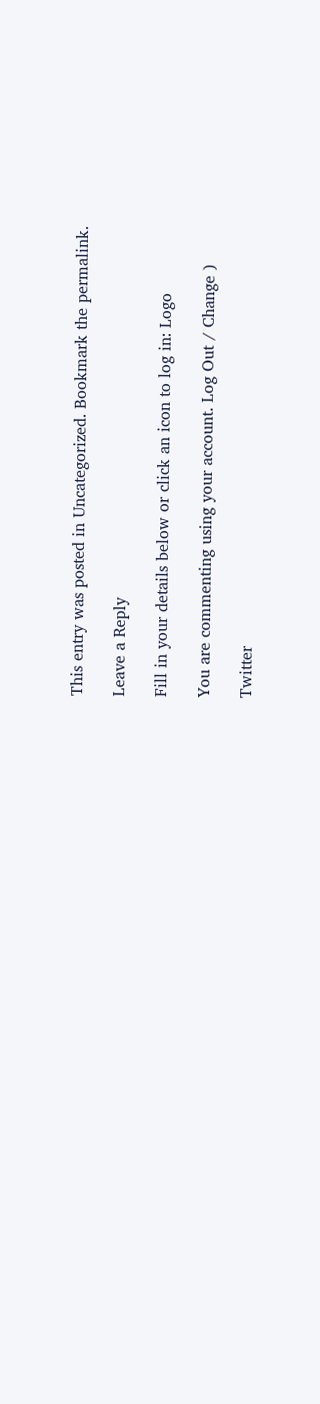This entry was posted in Uncategorized. Bookmark the permalink.

Leave a Reply

Fill in your details below or click an icon to log in: Logo

You are commenting using your account. Log Out / Change )

Twitter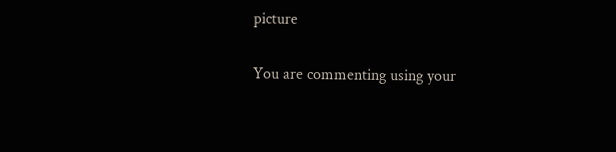picture

You are commenting using your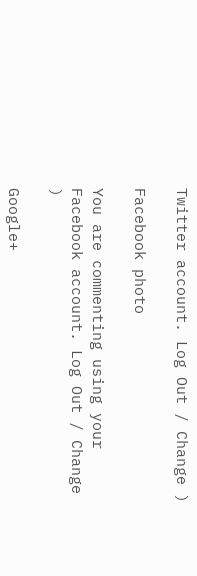Twitter account. Log Out / Change )

Facebook photo

You are commenting using your Facebook account. Log Out / Change )

Google+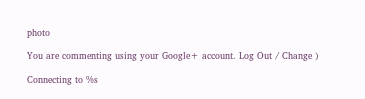photo

You are commenting using your Google+ account. Log Out / Change )

Connecting to %s